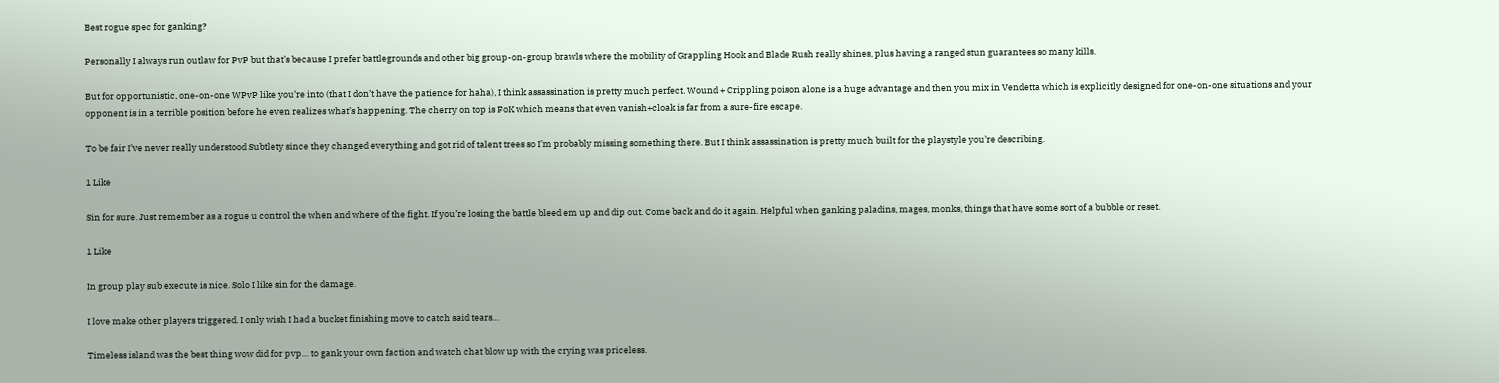Best rogue spec for ganking?

Personally I always run outlaw for PvP but that’s because I prefer battlegrounds and other big group-on-group brawls where the mobility of Grappling Hook and Blade Rush really shines, plus having a ranged stun guarantees so many kills.

But for opportunistic, one-on-one WPvP like you’re into (that I don’t have the patience for haha), I think assassination is pretty much perfect. Wound + Crippling poison alone is a huge advantage and then you mix in Vendetta which is explicitly designed for one-on-one situations and your opponent is in a terrible position before he even realizes what’s happening. The cherry on top is FoK which means that even vanish+cloak is far from a sure-fire escape.

To be fair I’ve never really understood Subtlety since they changed everything and got rid of talent trees so I’m probably missing something there. But I think assassination is pretty much built for the playstyle you’re describing.

1 Like

Sin for sure. Just remember as a rogue u control the when and where of the fight. If you’re losing the battle bleed em up and dip out. Come back and do it again. Helpful when ganking paladins, mages, monks, things that have some sort of a bubble or reset.

1 Like

In group play sub execute is nice. Solo I like sin for the damage.

I love make other players triggered. I only wish I had a bucket finishing move to catch said tears…

Timeless island was the best thing wow did for pvp… to gank your own faction and watch chat blow up with the crying was priceless.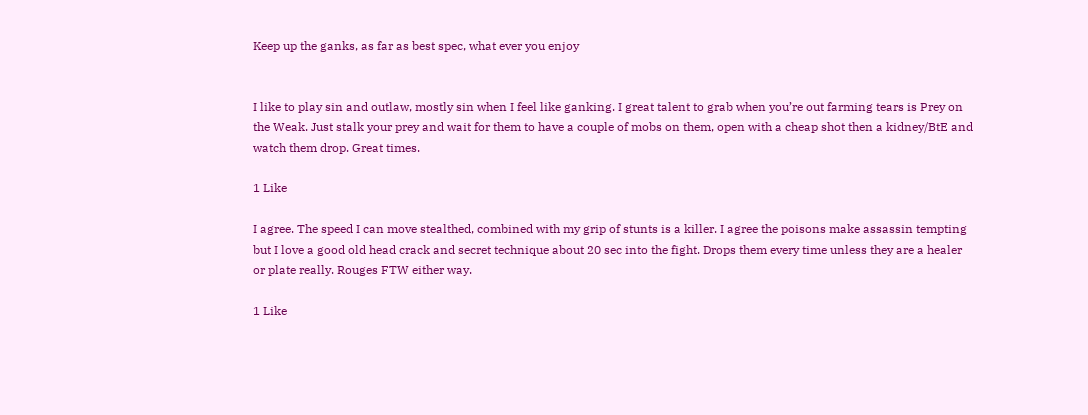Keep up the ganks, as far as best spec, what ever you enjoy


I like to play sin and outlaw, mostly sin when I feel like ganking. I great talent to grab when you’re out farming tears is Prey on the Weak. Just stalk your prey and wait for them to have a couple of mobs on them, open with a cheap shot then a kidney/BtE and watch them drop. Great times.

1 Like

I agree. The speed I can move stealthed, combined with my grip of stunts is a killer. I agree the poisons make assassin tempting but I love a good old head crack and secret technique about 20 sec into the fight. Drops them every time unless they are a healer or plate really. Rouges FTW either way.

1 Like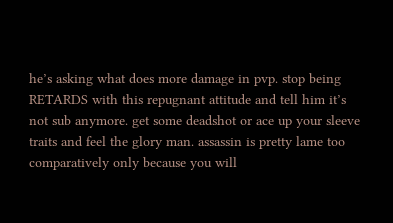he’s asking what does more damage in pvp. stop being RETARDS with this repugnant attitude and tell him it’s not sub anymore. get some deadshot or ace up your sleeve traits and feel the glory man. assassin is pretty lame too comparatively only because you will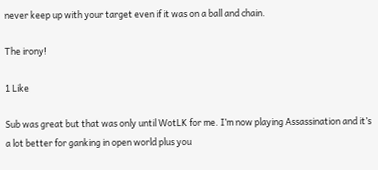never keep up with your target even if it was on a ball and chain.

The irony!

1 Like

Sub was great but that was only until WotLK for me. I’m now playing Assassination and it’s a lot better for ganking in open world plus you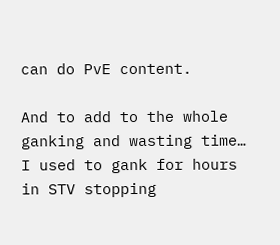can do PvE content.

And to add to the whole ganking and wasting time… I used to gank for hours in STV stopping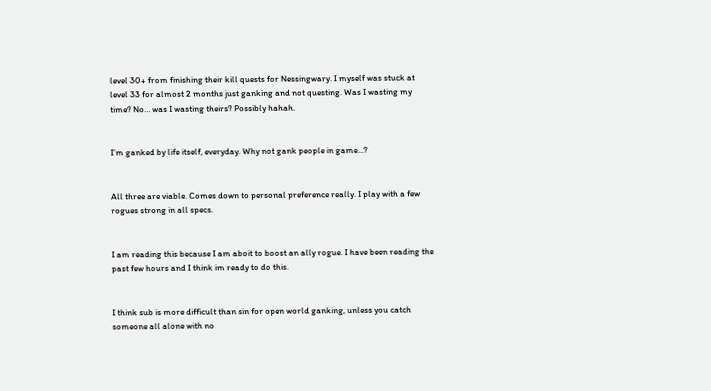level 30+ from finishing their kill quests for Nessingwary. I myself was stuck at level 33 for almost 2 months just ganking and not questing. Was I wasting my time? No… was I wasting theirs? Possibly hahah.


I’m ganked by life itself, everyday. Why not gank people in game…?


All three are viable. Comes down to personal preference really. I play with a few rogues strong in all specs.


I am reading this because I am aboit to boost an ally rogue. I have been reading the past few hours and I think im ready to do this.


I think sub is more difficult than sin for open world ganking, unless you catch someone all alone with no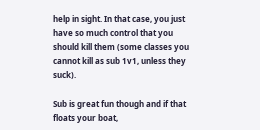help in sight. In that case, you just have so much control that you should kill them (some classes you cannot kill as sub 1v1, unless they suck).

Sub is great fun though and if that floats your boat,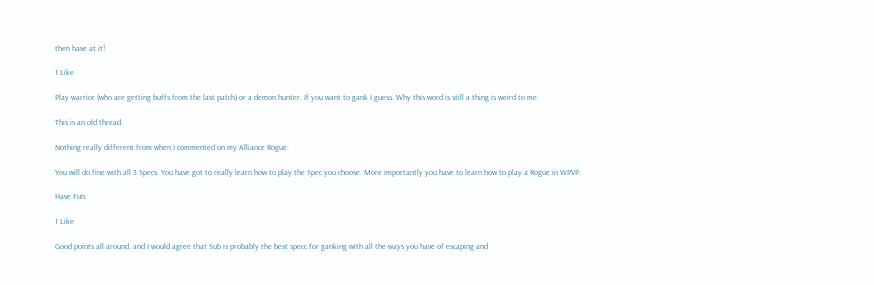then have at it!

1 Like

Play warrior (who are getting buffs from the last patch) or a demon hunter. If you want to gank I guess. Why this word is still a thing is weird to me.

This is an old thread.

Nothing really different from when I commented on my Alliance Rogue.

You will do fine with all 3 Specs. You have got to really learn how to play the Spec you choose. More importantly you have to learn how to play a Rogue in WPVP.

Have Fun.

1 Like

Good points all around, and I would agree that Sub is probably the best specc for ganking with all the ways you have of escaping and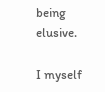being elusive.

I myself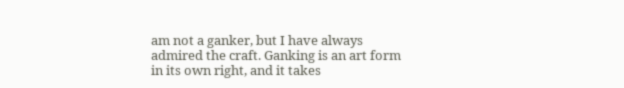am not a ganker, but I have always admired the craft. Ganking is an art form in its own right, and it takes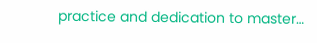practice and dedication to master…